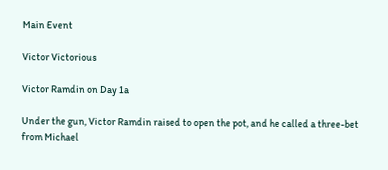Main Event

Victor Victorious

Victor Ramdin on Day 1a

Under the gun, Victor Ramdin raised to open the pot, and he called a three-bet from Michael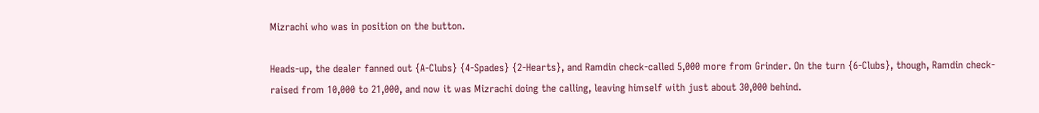Mizrachi who was in position on the button.

Heads-up, the dealer fanned out {A-Clubs} {4-Spades} {2-Hearts}, and Ramdin check-called 5,000 more from Grinder. On the turn {6-Clubs}, though, Ramdin check-raised from 10,000 to 21,000, and now it was Mizrachi doing the calling, leaving himself with just about 30,000 behind.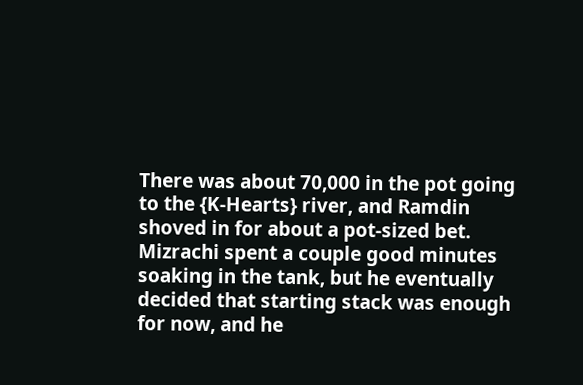There was about 70,000 in the pot going to the {K-Hearts} river, and Ramdin shoved in for about a pot-sized bet. Mizrachi spent a couple good minutes soaking in the tank, but he eventually decided that starting stack was enough for now, and he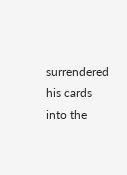surrendered his cards into the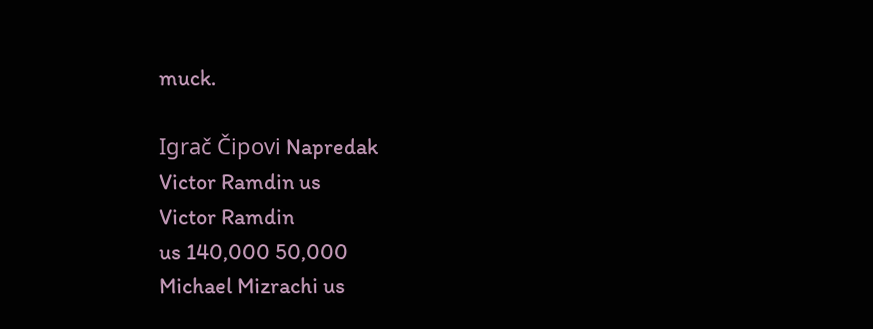muck.

Igrač Čipovi Napredak
Victor Ramdin us
Victor Ramdin
us 140,000 50,000
Michael Mizrachi us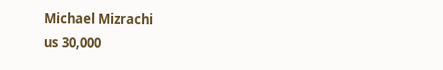Michael Mizrachi
us 30,000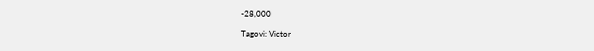-28,000

Tagovi: Victor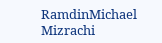RamdinMichael Mizrachi